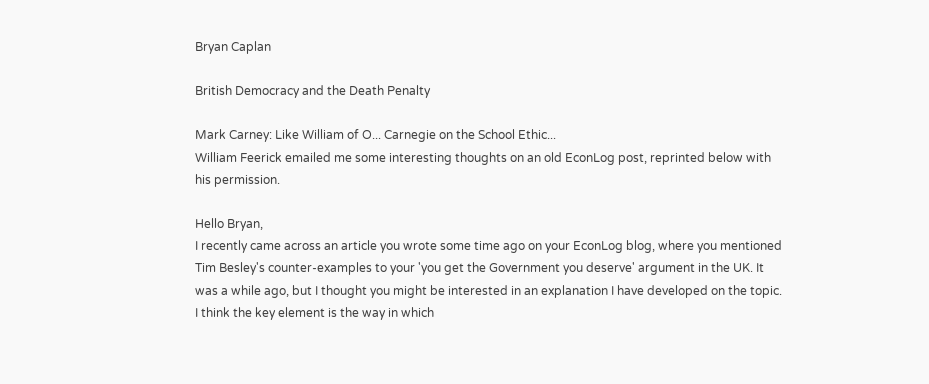Bryan Caplan

British Democracy and the Death Penalty

Mark Carney: Like William of O... Carnegie on the School Ethic...
William Feerick emailed me some interesting thoughts on an old EconLog post, reprinted below with his permission.

Hello Bryan,
I recently came across an article you wrote some time ago on your EconLog blog, where you mentioned Tim Besley's counter-examples to your 'you get the Government you deserve' argument in the UK. It was a while ago, but I thought you might be interested in an explanation I have developed on the topic.
I think the key element is the way in which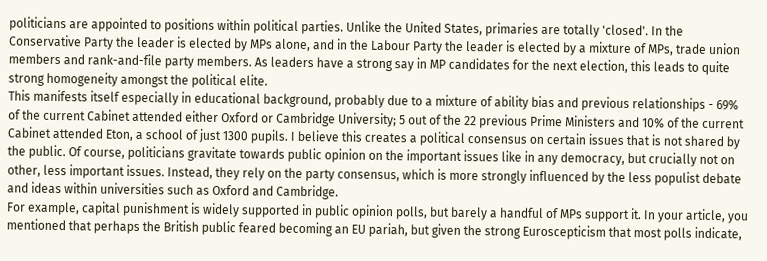politicians are appointed to positions within political parties. Unlike the United States, primaries are totally 'closed'. In the Conservative Party the leader is elected by MPs alone, and in the Labour Party the leader is elected by a mixture of MPs, trade union members and rank-and-file party members. As leaders have a strong say in MP candidates for the next election, this leads to quite strong homogeneity amongst the political elite.
This manifests itself especially in educational background, probably due to a mixture of ability bias and previous relationships - 69% of the current Cabinet attended either Oxford or Cambridge University; 5 out of the 22 previous Prime Ministers and 10% of the current Cabinet attended Eton, a school of just 1300 pupils. I believe this creates a political consensus on certain issues that is not shared by the public. Of course, politicians gravitate towards public opinion on the important issues like in any democracy, but crucially not on other, less important issues. Instead, they rely on the party consensus, which is more strongly influenced by the less populist debate and ideas within universities such as Oxford and Cambridge.
For example, capital punishment is widely supported in public opinion polls, but barely a handful of MPs support it. In your article, you mentioned that perhaps the British public feared becoming an EU pariah, but given the strong Euroscepticism that most polls indicate,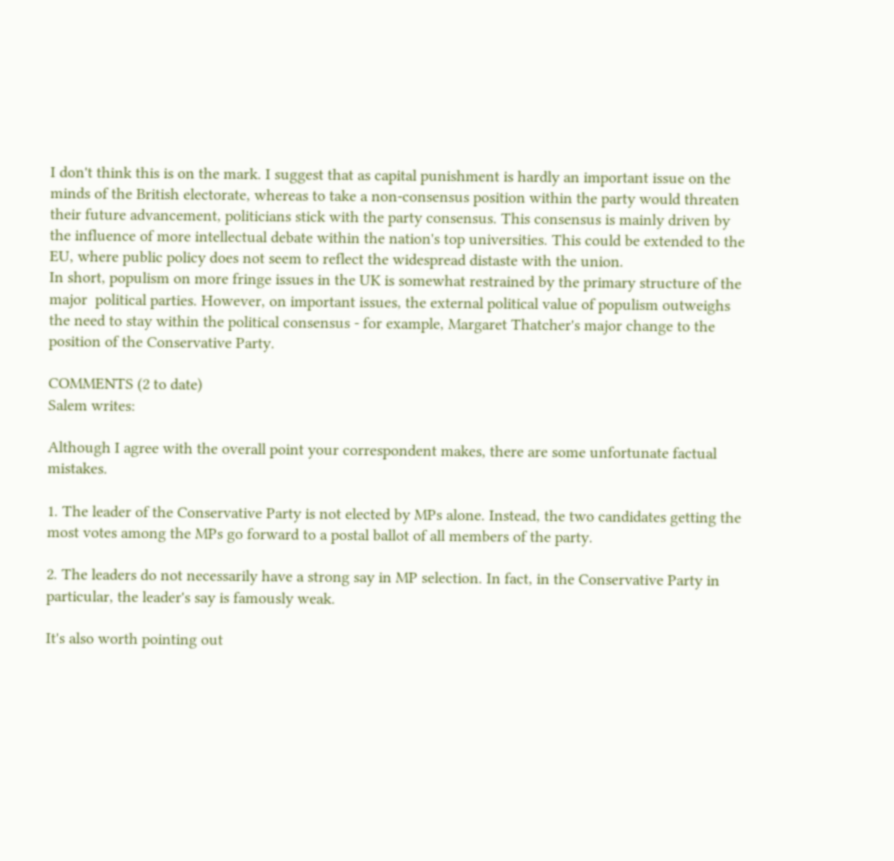I don't think this is on the mark. I suggest that as capital punishment is hardly an important issue on the minds of the British electorate, whereas to take a non-consensus position within the party would threaten their future advancement, politicians stick with the party consensus. This consensus is mainly driven by the influence of more intellectual debate within the nation's top universities. This could be extended to the EU, where public policy does not seem to reflect the widespread distaste with the union.
In short, populism on more fringe issues in the UK is somewhat restrained by the primary structure of the major  political parties. However, on important issues, the external political value of populism outweighs the need to stay within the political consensus - for example, Margaret Thatcher's major change to the position of the Conservative Party.

COMMENTS (2 to date)
Salem writes:

Although I agree with the overall point your correspondent makes, there are some unfortunate factual mistakes.

1. The leader of the Conservative Party is not elected by MPs alone. Instead, the two candidates getting the most votes among the MPs go forward to a postal ballot of all members of the party.

2. The leaders do not necessarily have a strong say in MP selection. In fact, in the Conservative Party in particular, the leader's say is famously weak.

It's also worth pointing out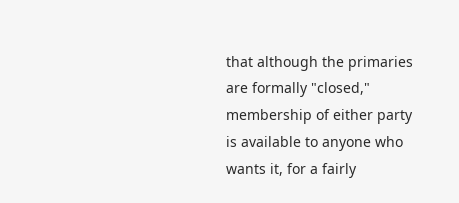that although the primaries are formally "closed," membership of either party is available to anyone who wants it, for a fairly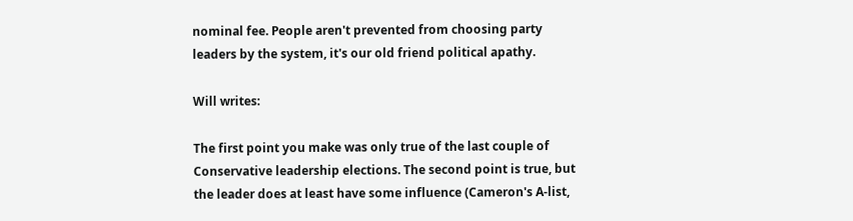nominal fee. People aren't prevented from choosing party leaders by the system, it's our old friend political apathy.

Will writes:

The first point you make was only true of the last couple of Conservative leadership elections. The second point is true, but the leader does at least have some influence (Cameron's A-list,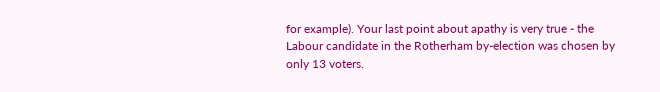for example). Your last point about apathy is very true - the Labour candidate in the Rotherham by-election was chosen by only 13 voters.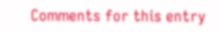Comments for this entry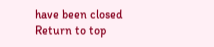have been closed
Return to top